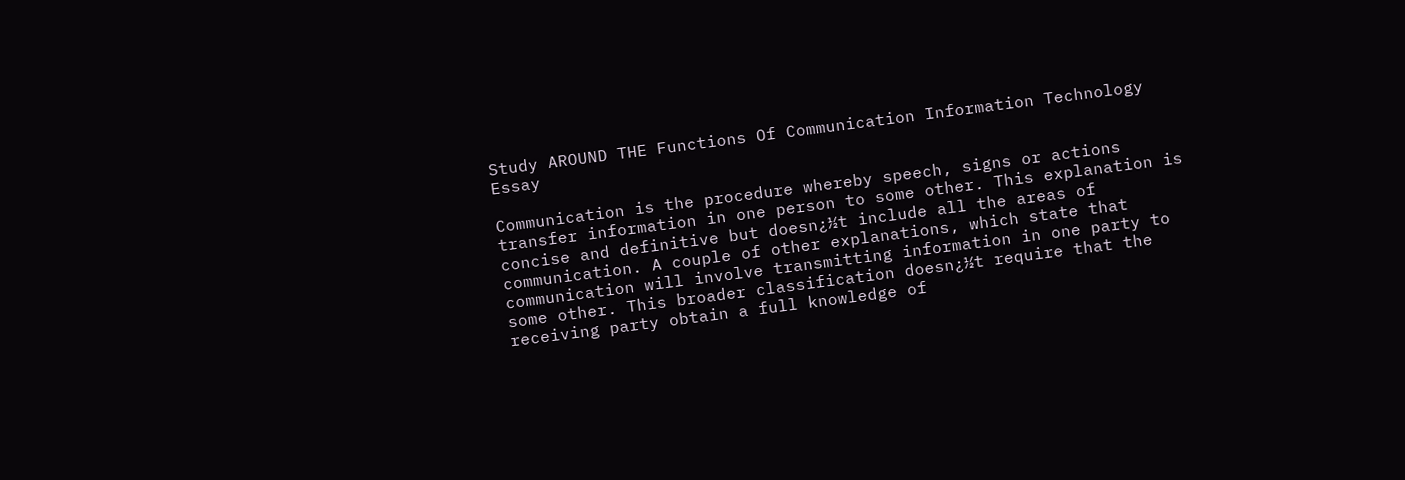Study AROUND THE Functions Of Communication Information Technology Essay

Communication is the procedure whereby speech, signs or actions transfer information in one person to some other. This explanation is concise and definitive but doesn¿½t include all the areas of communication. A couple of other explanations, which state that communication will involve transmitting information in one party to some other. This broader classification doesn¿½t require that the receiving party obtain a full knowledge of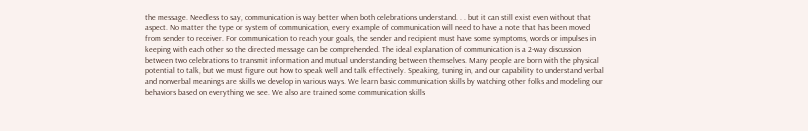the message. Needless to say, communication is way better when both celebrations understand. . . but it can still exist even without that aspect. No matter the type or system of communication, every example of communication will need to have a note that has been moved from sender to receiver. For communication to reach your goals, the sender and recipient must have some symptoms, words or impulses in keeping with each other so the directed message can be comprehended. The ideal explanation of communication is a 2-way discussion between two celebrations to transmit information and mutual understanding between themselves. Many people are born with the physical potential to talk, but we must figure out how to speak well and talk effectively. Speaking, tuning in, and our capability to understand verbal and nonverbal meanings are skills we develop in various ways. We learn basic communication skills by watching other folks and modeling our behaviors based on everything we see. We also are trained some communication skills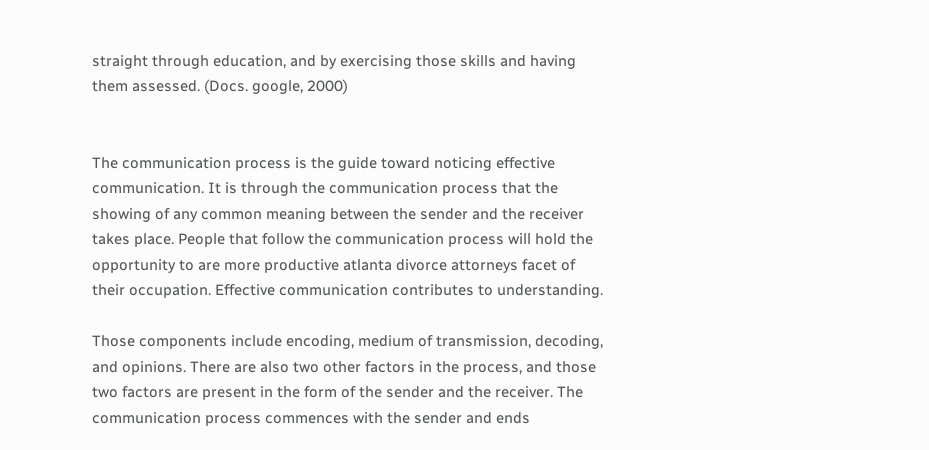straight through education, and by exercising those skills and having them assessed. (Docs. google, 2000)


The communication process is the guide toward noticing effective communication. It is through the communication process that the showing of any common meaning between the sender and the receiver takes place. People that follow the communication process will hold the opportunity to are more productive atlanta divorce attorneys facet of their occupation. Effective communication contributes to understanding.

Those components include encoding, medium of transmission, decoding, and opinions. There are also two other factors in the process, and those two factors are present in the form of the sender and the receiver. The communication process commences with the sender and ends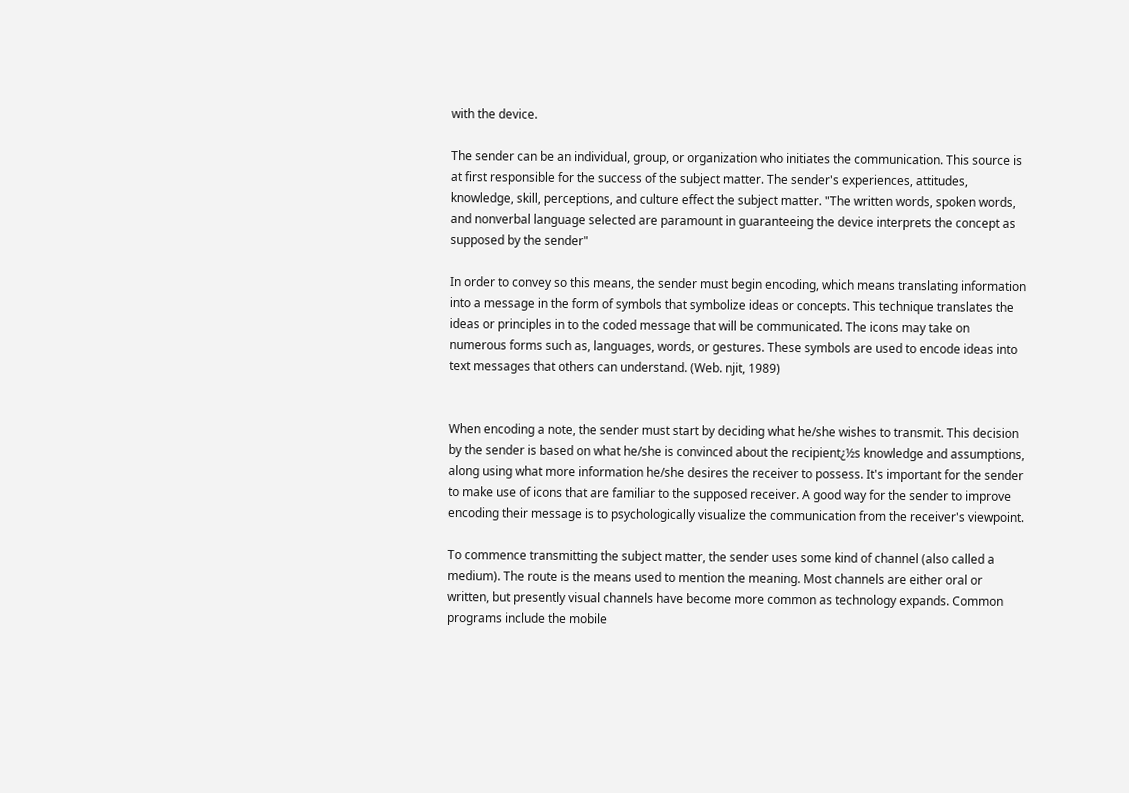with the device.

The sender can be an individual, group, or organization who initiates the communication. This source is at first responsible for the success of the subject matter. The sender's experiences, attitudes, knowledge, skill, perceptions, and culture effect the subject matter. "The written words, spoken words, and nonverbal language selected are paramount in guaranteeing the device interprets the concept as supposed by the sender"

In order to convey so this means, the sender must begin encoding, which means translating information into a message in the form of symbols that symbolize ideas or concepts. This technique translates the ideas or principles in to the coded message that will be communicated. The icons may take on numerous forms such as, languages, words, or gestures. These symbols are used to encode ideas into text messages that others can understand. (Web. njit, 1989)


When encoding a note, the sender must start by deciding what he/she wishes to transmit. This decision by the sender is based on what he/she is convinced about the recipient¿½s knowledge and assumptions, along using what more information he/she desires the receiver to possess. It's important for the sender to make use of icons that are familiar to the supposed receiver. A good way for the sender to improve encoding their message is to psychologically visualize the communication from the receiver's viewpoint.

To commence transmitting the subject matter, the sender uses some kind of channel (also called a medium). The route is the means used to mention the meaning. Most channels are either oral or written, but presently visual channels have become more common as technology expands. Common programs include the mobile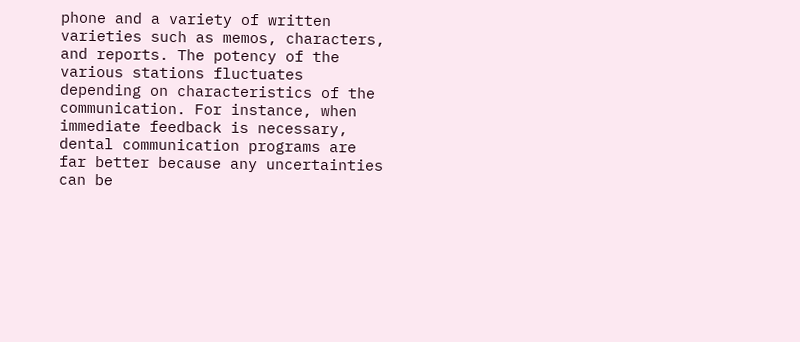phone and a variety of written varieties such as memos, characters, and reports. The potency of the various stations fluctuates depending on characteristics of the communication. For instance, when immediate feedback is necessary, dental communication programs are far better because any uncertainties can be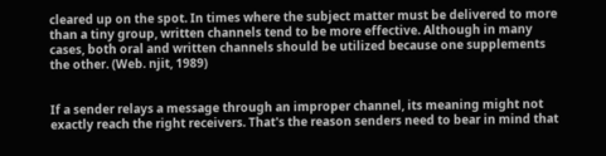cleared up on the spot. In times where the subject matter must be delivered to more than a tiny group, written channels tend to be more effective. Although in many cases, both oral and written channels should be utilized because one supplements the other. (Web. njit, 1989)


If a sender relays a message through an improper channel, its meaning might not exactly reach the right receivers. That's the reason senders need to bear in mind that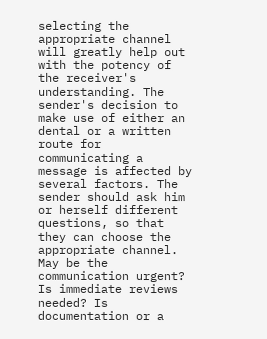selecting the appropriate channel will greatly help out with the potency of the receiver's understanding. The sender's decision to make use of either an dental or a written route for communicating a message is affected by several factors. The sender should ask him or herself different questions, so that they can choose the appropriate channel. May be the communication urgent? Is immediate reviews needed? Is documentation or a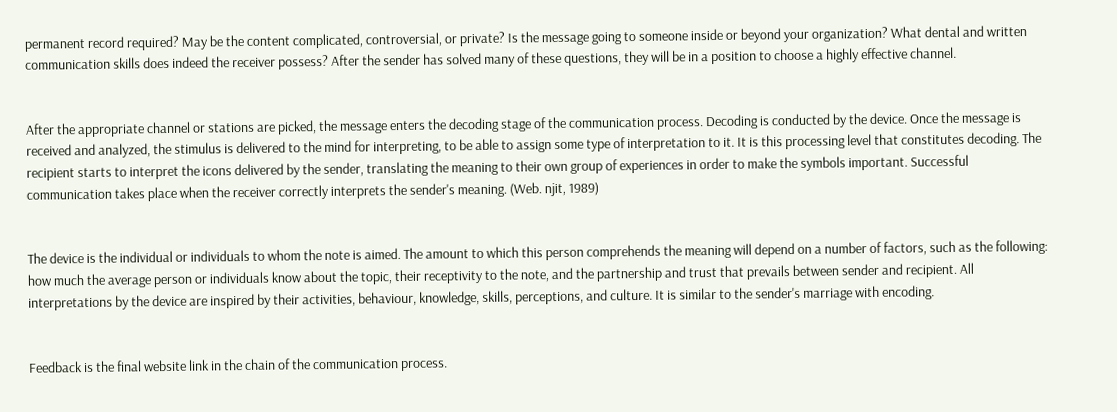permanent record required? May be the content complicated, controversial, or private? Is the message going to someone inside or beyond your organization? What dental and written communication skills does indeed the receiver possess? After the sender has solved many of these questions, they will be in a position to choose a highly effective channel.


After the appropriate channel or stations are picked, the message enters the decoding stage of the communication process. Decoding is conducted by the device. Once the message is received and analyzed, the stimulus is delivered to the mind for interpreting, to be able to assign some type of interpretation to it. It is this processing level that constitutes decoding. The recipient starts to interpret the icons delivered by the sender, translating the meaning to their own group of experiences in order to make the symbols important. Successful communication takes place when the receiver correctly interprets the sender's meaning. (Web. njit, 1989)


The device is the individual or individuals to whom the note is aimed. The amount to which this person comprehends the meaning will depend on a number of factors, such as the following: how much the average person or individuals know about the topic, their receptivity to the note, and the partnership and trust that prevails between sender and recipient. All interpretations by the device are inspired by their activities, behaviour, knowledge, skills, perceptions, and culture. It is similar to the sender's marriage with encoding.


Feedback is the final website link in the chain of the communication process.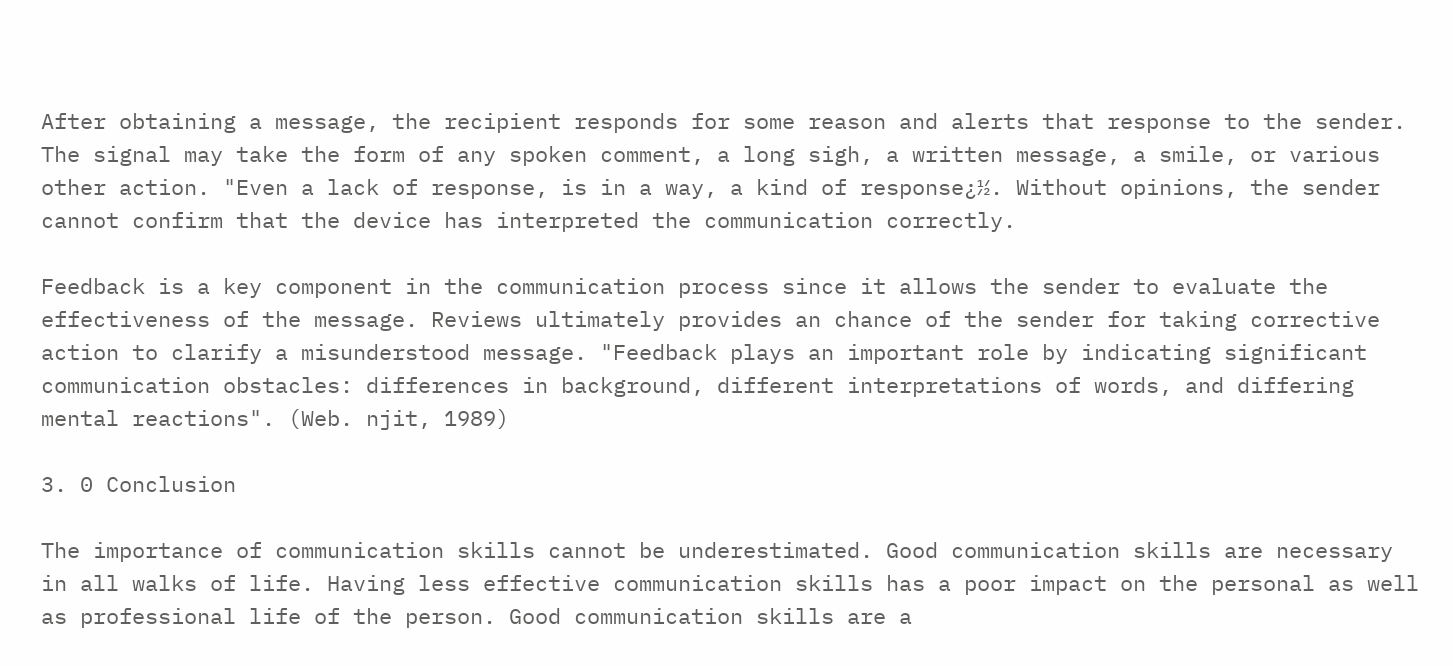After obtaining a message, the recipient responds for some reason and alerts that response to the sender. The signal may take the form of any spoken comment, a long sigh, a written message, a smile, or various other action. "Even a lack of response, is in a way, a kind of response¿½. Without opinions, the sender cannot confirm that the device has interpreted the communication correctly.

Feedback is a key component in the communication process since it allows the sender to evaluate the effectiveness of the message. Reviews ultimately provides an chance of the sender for taking corrective action to clarify a misunderstood message. "Feedback plays an important role by indicating significant communication obstacles: differences in background, different interpretations of words, and differing mental reactions". (Web. njit, 1989)

3. 0 Conclusion

The importance of communication skills cannot be underestimated. Good communication skills are necessary in all walks of life. Having less effective communication skills has a poor impact on the personal as well as professional life of the person. Good communication skills are a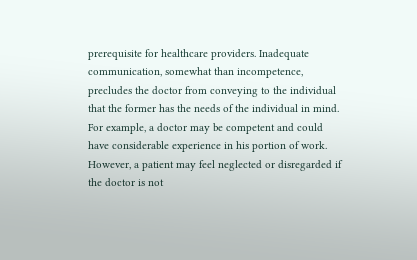prerequisite for healthcare providers. Inadequate communication, somewhat than incompetence, precludes the doctor from conveying to the individual that the former has the needs of the individual in mind. For example, a doctor may be competent and could have considerable experience in his portion of work. However, a patient may feel neglected or disregarded if the doctor is not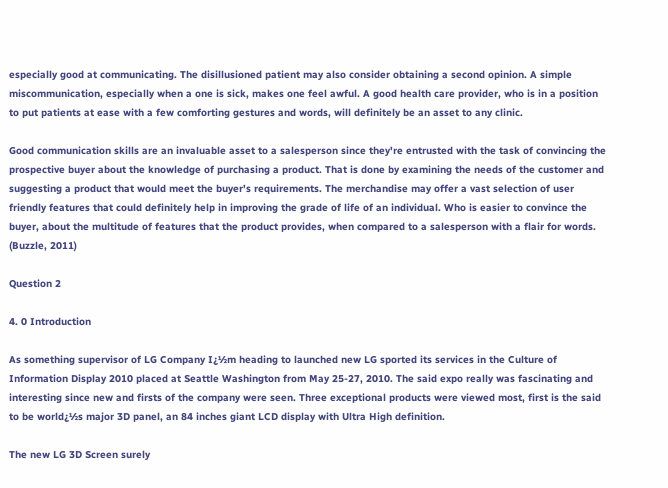especially good at communicating. The disillusioned patient may also consider obtaining a second opinion. A simple miscommunication, especially when a one is sick, makes one feel awful. A good health care provider, who is in a position to put patients at ease with a few comforting gestures and words, will definitely be an asset to any clinic.

Good communication skills are an invaluable asset to a salesperson since they're entrusted with the task of convincing the prospective buyer about the knowledge of purchasing a product. That is done by examining the needs of the customer and suggesting a product that would meet the buyer's requirements. The merchandise may offer a vast selection of user friendly features that could definitely help in improving the grade of life of an individual. Who is easier to convince the buyer, about the multitude of features that the product provides, when compared to a salesperson with a flair for words. (Buzzle, 2011)

Question 2

4. 0 Introduction

As something supervisor of LG Company I¿½m heading to launched new LG sported its services in the Culture of Information Display 2010 placed at Seattle Washington from May 25-27, 2010. The said expo really was fascinating and interesting since new and firsts of the company were seen. Three exceptional products were viewed most, first is the said to be world¿½s major 3D panel, an 84 inches giant LCD display with Ultra High definition.

The new LG 3D Screen surely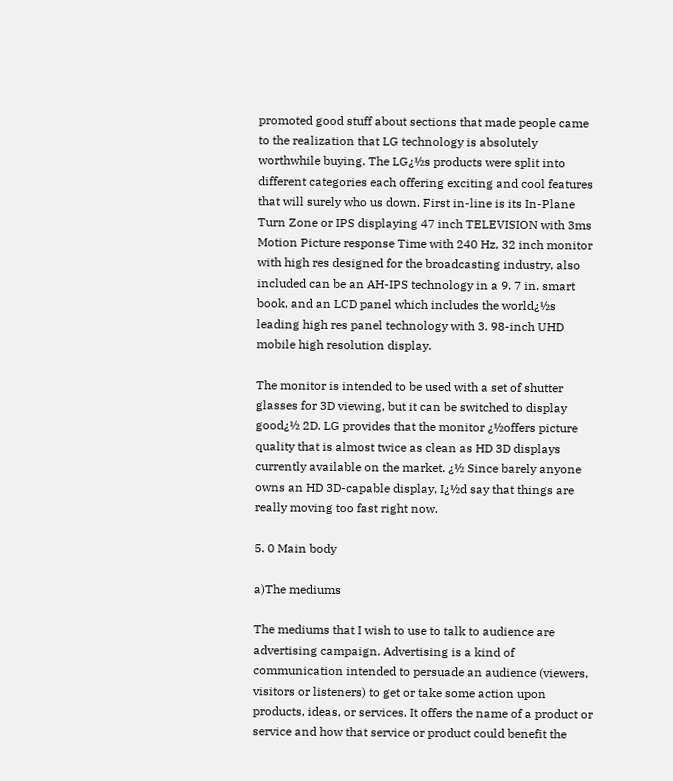promoted good stuff about sections that made people came to the realization that LG technology is absolutely worthwhile buying. The LG¿½s products were split into different categories each offering exciting and cool features that will surely who us down. First in-line is its In-Plane Turn Zone or IPS displaying 47 inch TELEVISION with 3ms Motion Picture response Time with 240 Hz, 32 inch monitor with high res designed for the broadcasting industry, also included can be an AH-IPS technology in a 9. 7 in. smart book, and an LCD panel which includes the world¿½s leading high res panel technology with 3. 98-inch UHD mobile high resolution display.

The monitor is intended to be used with a set of shutter glasses for 3D viewing, but it can be switched to display good¿½ 2D. LG provides that the monitor ¿½offers picture quality that is almost twice as clean as HD 3D displays currently available on the market. ¿½ Since barely anyone owns an HD 3D-capable display, I¿½d say that things are really moving too fast right now.

5. 0 Main body

a)The mediums

The mediums that I wish to use to talk to audience are advertising campaign. Advertising is a kind of communication intended to persuade an audience (viewers, visitors or listeners) to get or take some action upon products, ideas, or services. It offers the name of a product or service and how that service or product could benefit the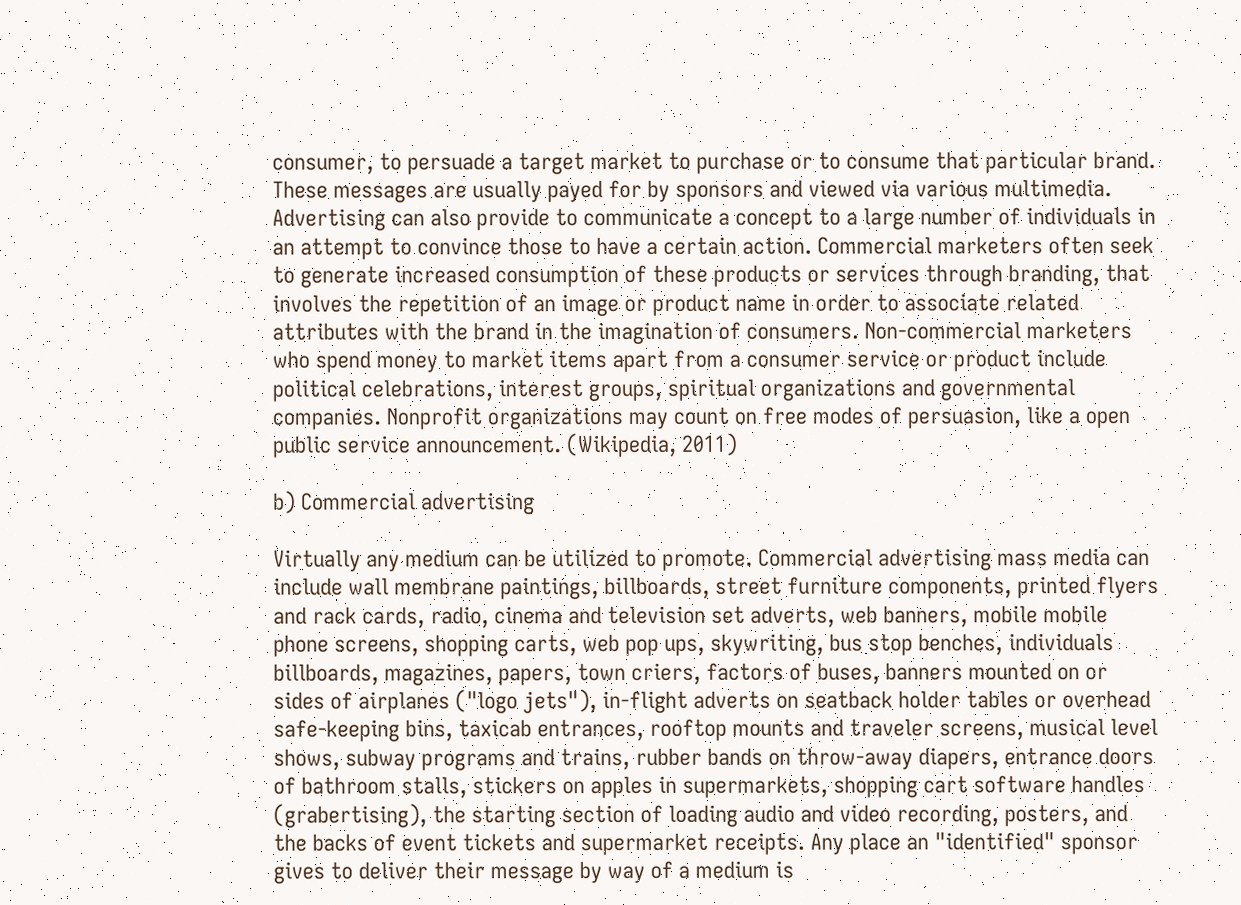consumer, to persuade a target market to purchase or to consume that particular brand. These messages are usually payed for by sponsors and viewed via various multimedia. Advertising can also provide to communicate a concept to a large number of individuals in an attempt to convince those to have a certain action. Commercial marketers often seek to generate increased consumption of these products or services through branding, that involves the repetition of an image or product name in order to associate related attributes with the brand in the imagination of consumers. Non-commercial marketers who spend money to market items apart from a consumer service or product include political celebrations, interest groups, spiritual organizations and governmental companies. Nonprofit organizations may count on free modes of persuasion, like a open public service announcement. (Wikipedia, 2011)

b) Commercial advertising

Virtually any medium can be utilized to promote. Commercial advertising mass media can include wall membrane paintings, billboards, street furniture components, printed flyers and rack cards, radio, cinema and television set adverts, web banners, mobile mobile phone screens, shopping carts, web pop ups, skywriting, bus stop benches, individuals billboards, magazines, papers, town criers, factors of buses, banners mounted on or sides of airplanes ("logo jets"), in-flight adverts on seatback holder tables or overhead safe-keeping bins, taxicab entrances, rooftop mounts and traveler screens, musical level shows, subway programs and trains, rubber bands on throw-away diapers, entrance doors of bathroom stalls, stickers on apples in supermarkets, shopping cart software handles (grabertising), the starting section of loading audio and video recording, posters, and the backs of event tickets and supermarket receipts. Any place an "identified" sponsor gives to deliver their message by way of a medium is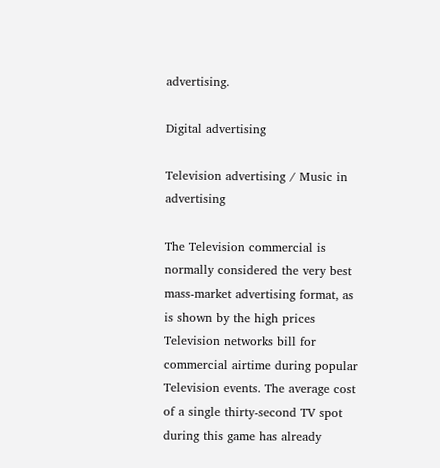advertising.

Digital advertising

Television advertising / Music in advertising

The Television commercial is normally considered the very best mass-market advertising format, as is shown by the high prices Television networks bill for commercial airtime during popular Television events. The average cost of a single thirty-second TV spot during this game has already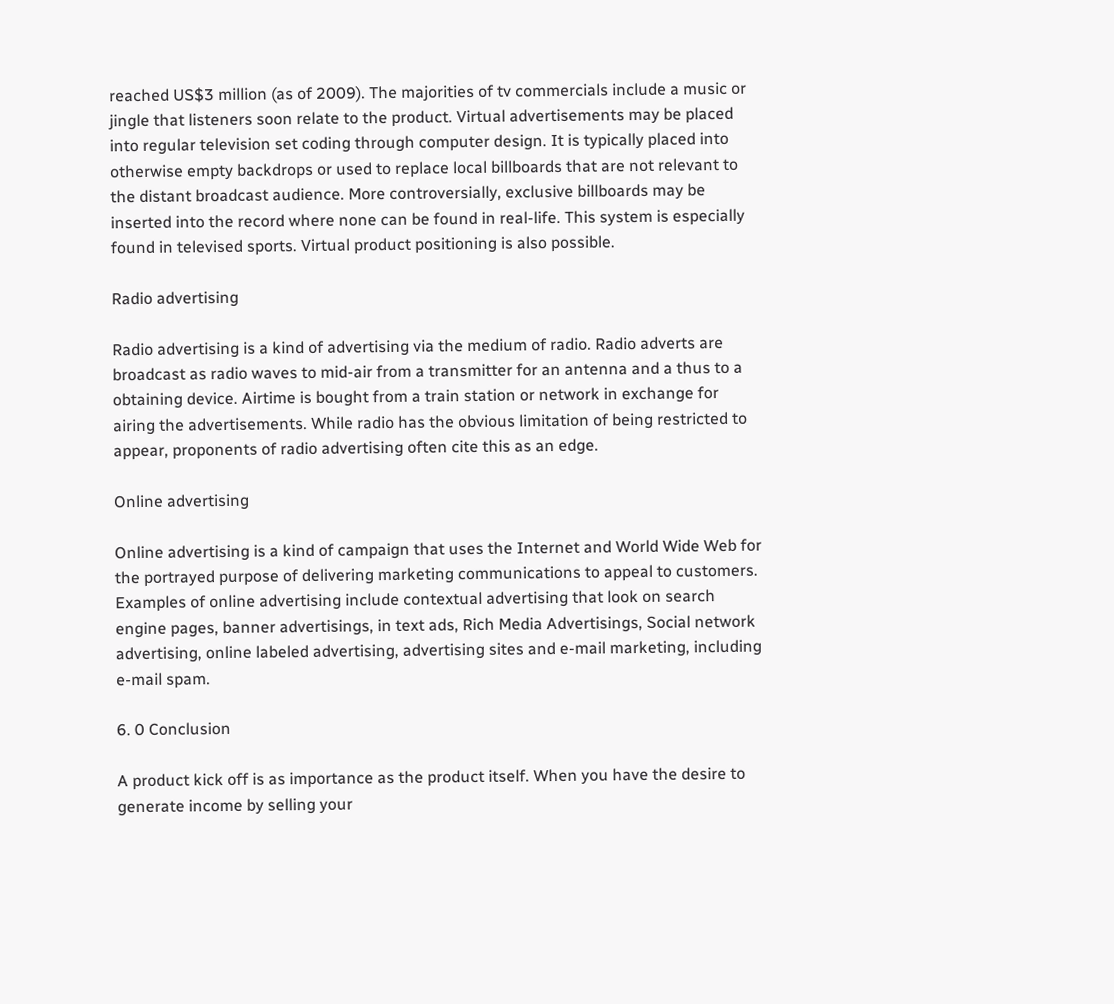reached US$3 million (as of 2009). The majorities of tv commercials include a music or jingle that listeners soon relate to the product. Virtual advertisements may be placed into regular television set coding through computer design. It is typically placed into otherwise empty backdrops or used to replace local billboards that are not relevant to the distant broadcast audience. More controversially, exclusive billboards may be inserted into the record where none can be found in real-life. This system is especially found in televised sports. Virtual product positioning is also possible.

Radio advertising

Radio advertising is a kind of advertising via the medium of radio. Radio adverts are broadcast as radio waves to mid-air from a transmitter for an antenna and a thus to a obtaining device. Airtime is bought from a train station or network in exchange for airing the advertisements. While radio has the obvious limitation of being restricted to appear, proponents of radio advertising often cite this as an edge.

Online advertising

Online advertising is a kind of campaign that uses the Internet and World Wide Web for the portrayed purpose of delivering marketing communications to appeal to customers. Examples of online advertising include contextual advertising that look on search engine pages, banner advertisings, in text ads, Rich Media Advertisings, Social network advertising, online labeled advertising, advertising sites and e-mail marketing, including e-mail spam.

6. 0 Conclusion

A product kick off is as importance as the product itself. When you have the desire to generate income by selling your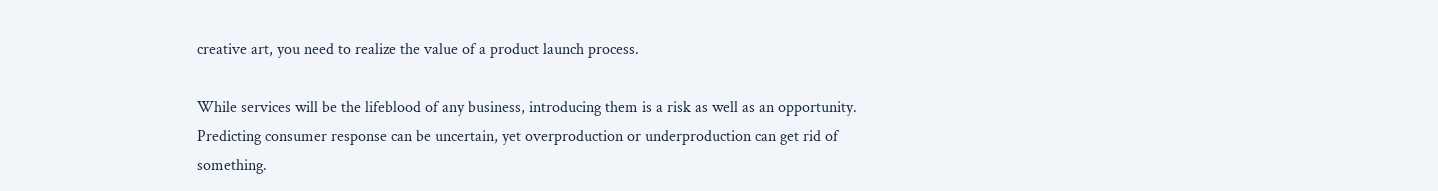creative art, you need to realize the value of a product launch process.

While services will be the lifeblood of any business, introducing them is a risk as well as an opportunity. Predicting consumer response can be uncertain, yet overproduction or underproduction can get rid of something.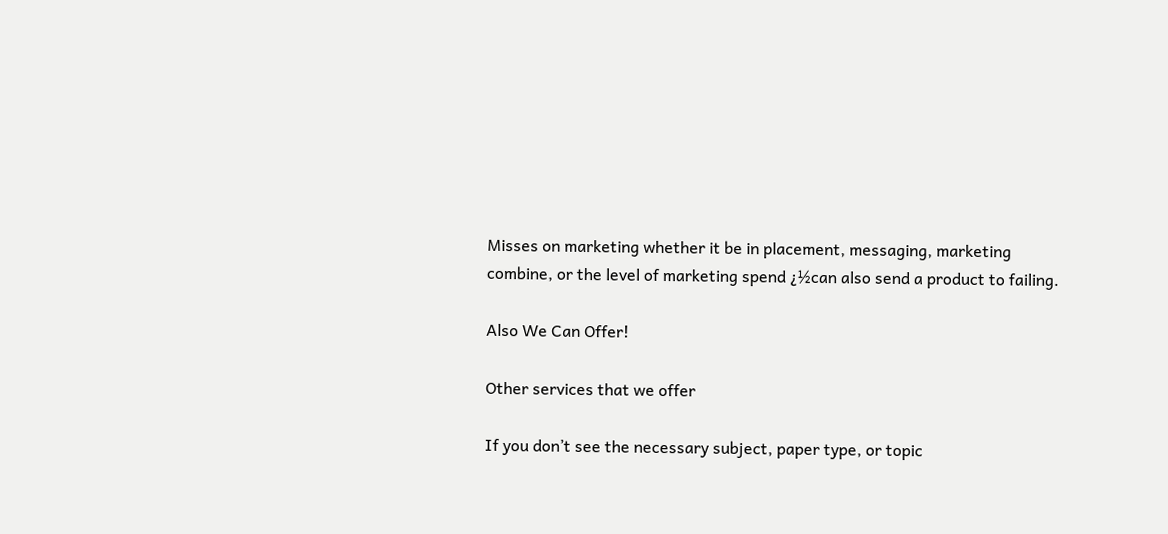Misses on marketing whether it be in placement, messaging, marketing combine, or the level of marketing spend ¿½can also send a product to failing.

Also We Can Offer!

Other services that we offer

If you don’t see the necessary subject, paper type, or topic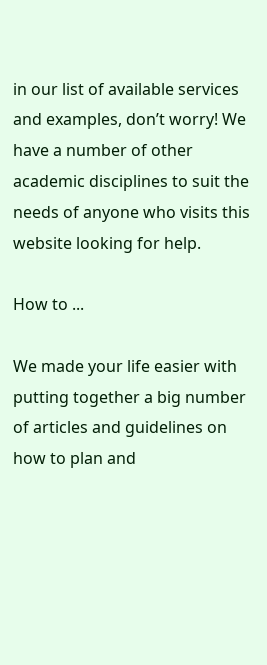in our list of available services and examples, don’t worry! We have a number of other academic disciplines to suit the needs of anyone who visits this website looking for help.

How to ...

We made your life easier with putting together a big number of articles and guidelines on how to plan and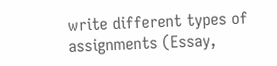write different types of assignments (Essay,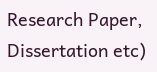Research Paper, Dissertation etc)